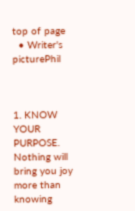top of page
  • Writer's picturePhil



1. KNOW YOUR PURPOSE. Nothing will bring you joy more than knowing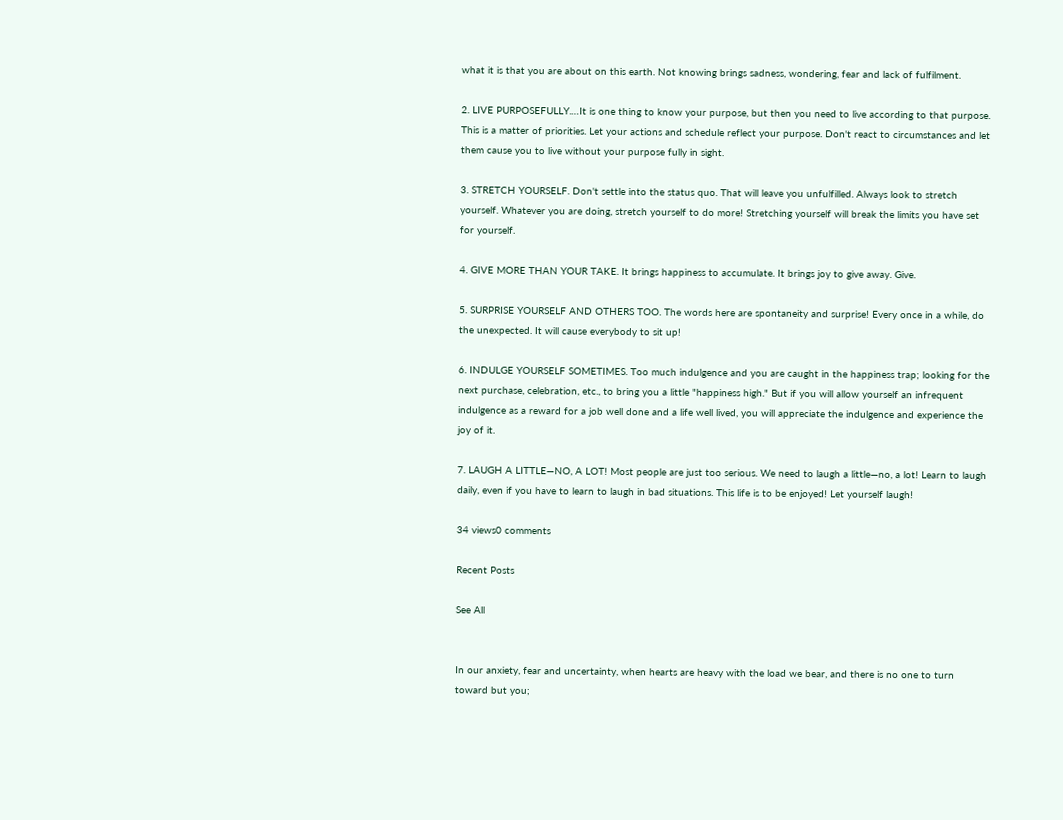what it is that you are about on this earth. Not knowing brings sadness, wondering, fear and lack of fulfilment.

2. LIVE PURPOSEFULLY.…It is one thing to know your purpose, but then you need to live according to that purpose. This is a matter of priorities. Let your actions and schedule reflect your purpose. Don't react to circumstances and let them cause you to live without your purpose fully in sight.

3. STRETCH YOURSELF. Don't settle into the status quo. That will leave you unfulfilled. Always look to stretch yourself. Whatever you are doing, stretch yourself to do more! Stretching yourself will break the limits you have set for yourself.

4. GIVE MORE THAN YOUR TAKE. It brings happiness to accumulate. It brings joy to give away. Give.

5. SURPRISE YOURSELF AND OTHERS TOO. The words here are spontaneity and surprise! Every once in a while, do the unexpected. It will cause everybody to sit up!

6. INDULGE YOURSELF SOMETIMES. Too much indulgence and you are caught in the happiness trap; looking for the next purchase, celebration, etc., to bring you a little "happiness high." But if you will allow yourself an infrequent indulgence as a reward for a job well done and a life well lived, you will appreciate the indulgence and experience the joy of it.

7. LAUGH A LITTLE—NO, A LOT! Most people are just too serious. We need to laugh a little—no, a lot! Learn to laugh daily, even if you have to learn to laugh in bad situations. This life is to be enjoyed! Let yourself laugh!

34 views0 comments

Recent Posts

See All


In our anxiety, fear and uncertainty, when hearts are heavy with the load we bear, and there is no one to turn toward but you;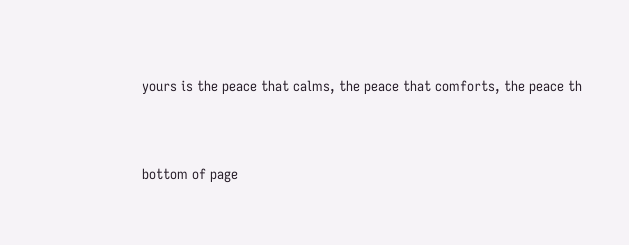yours is the peace that calms, the peace that comforts, the peace th


bottom of page